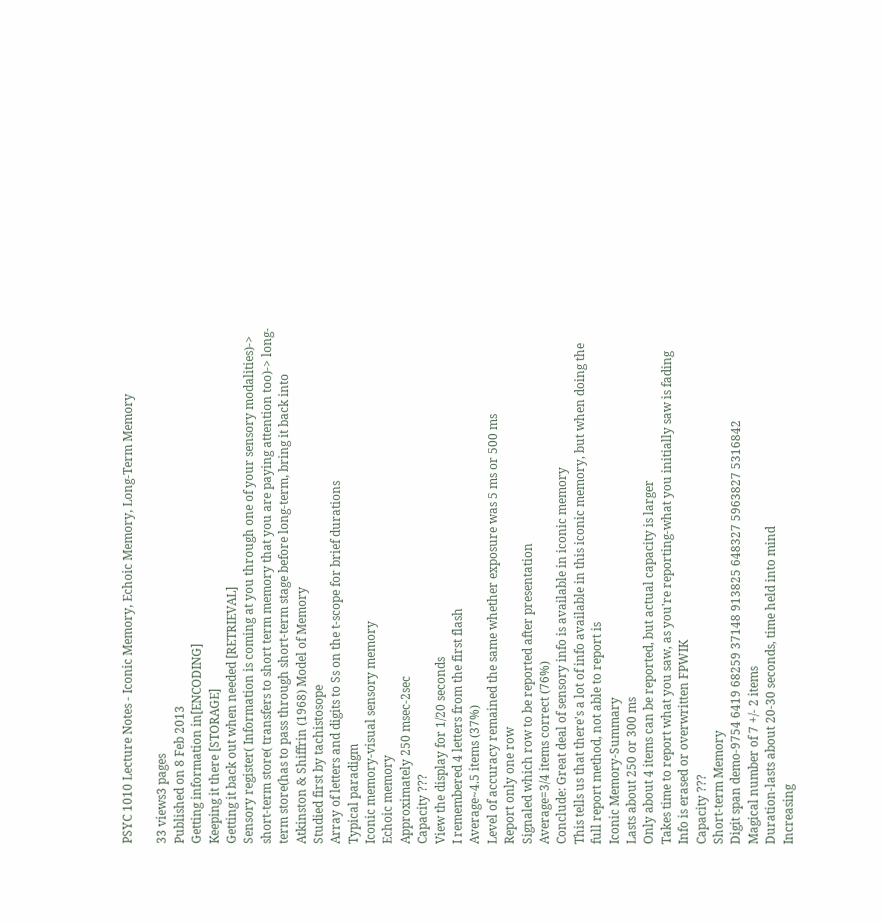PSYC 1010 Lecture Notes - Iconic Memory, Echoic Memory, Long-Term Memory

33 views3 pages
Published on 8 Feb 2013
Getting information in[ENCODING]
Keeping it there [STORAGE]
Getting it back out when needed [RETRIEVAL]
Sensory register( Information is coming at you through one of your sensory modalities)->
short-term store( transfers to short term memory that you are paying attention too)-> long-
term store(has to pass through short-term stage before long-term, bring it back into
Atkinston & Shiffrin (1968) Model of Memory
Studied first by tachistosope
Array of letters and digits to Ss on the t-scope for brief durations
Typical paradigm
Iconic memory-visual sensory memory
Echoic memory
Approximately 250 msec-2sec
Capacity ???
View the display for 1/20 seconds
I remembered 4 letters from the first flash
Average~4.5 items (37%)
Level of accuracy remained the same whether exposure was 5 ms or 500 ms
Report only one row
Signaled which row to be reported after presentation
Average=3/4 items correct (76%)
Conclude: Great deal of sensory info is available in iconic memory
This tells us that there's a lot of info available in this iconic memory, but when doing the
full report method, not able to report is
Iconic Memory-Summary
Lasts about 250 or 300 ms
Only about 4 items can be reported, but actual capacity is larger
Takes time to report what you saw, as you're reporting-what you initially saw is fading
Info is erased or overwritten FPWIK
Capacity ???
Short-term Memory
Digit span demo-9754 6419 68259 37148 913825 648327 5963827 5316842
Magical number of 7 +/- 2 items
Duration-lasts about 20-30 seconds, time held into mind
Increasing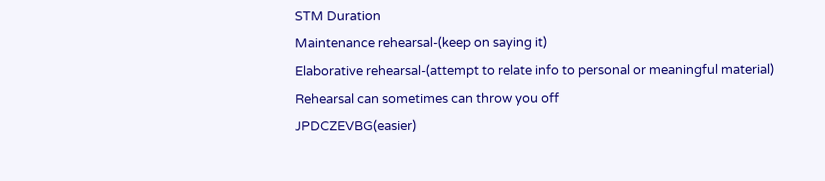STM Duration
Maintenance rehearsal-(keep on saying it)
Elaborative rehearsal-(attempt to relate info to personal or meaningful material)
Rehearsal can sometimes can throw you off
JPDCZEVBG(easier)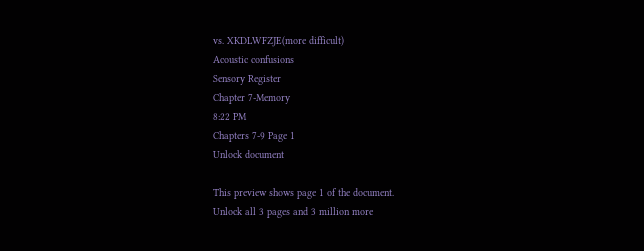vs. XKDLWFZJE(more difficult)
Acoustic confusions
Sensory Register
Chapter 7-Memory
8:22 PM
Chapters 7-9 Page 1
Unlock document

This preview shows page 1 of the document.
Unlock all 3 pages and 3 million more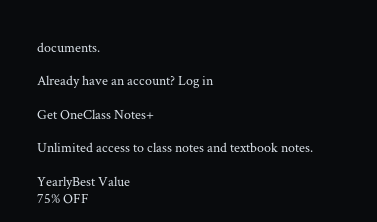documents.

Already have an account? Log in

Get OneClass Notes+

Unlimited access to class notes and textbook notes.

YearlyBest Value
75% OFF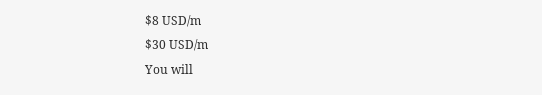$8 USD/m
$30 USD/m
You will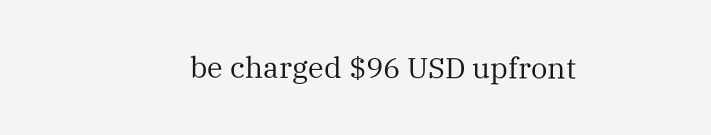be charged $96 USD upfront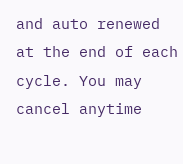and auto renewed at the end of each cycle. You may cancel anytime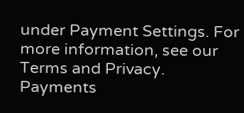under Payment Settings. For more information, see our Terms and Privacy.
Payments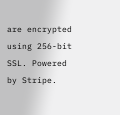are encrypted using 256-bit SSL. Powered by Stripe.